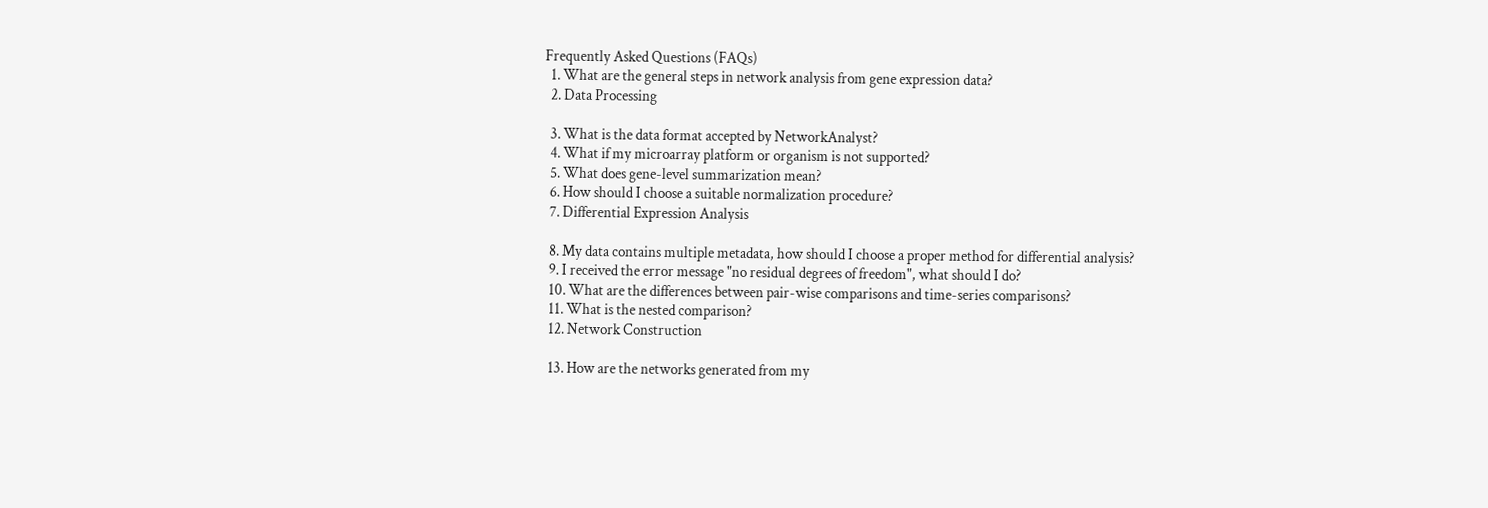Frequently Asked Questions (FAQs)
  1. What are the general steps in network analysis from gene expression data?
  2. Data Processing

  3. What is the data format accepted by NetworkAnalyst?
  4. What if my microarray platform or organism is not supported?
  5. What does gene-level summarization mean?
  6. How should I choose a suitable normalization procedure?
  7. Differential Expression Analysis

  8. My data contains multiple metadata, how should I choose a proper method for differential analysis?
  9. I received the error message "no residual degrees of freedom", what should I do?
  10. What are the differences between pair-wise comparisons and time-series comparisons?
  11. What is the nested comparison?
  12. Network Construction

  13. How are the networks generated from my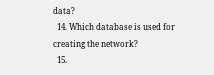data?
  14. Which database is used for creating the network?
  15.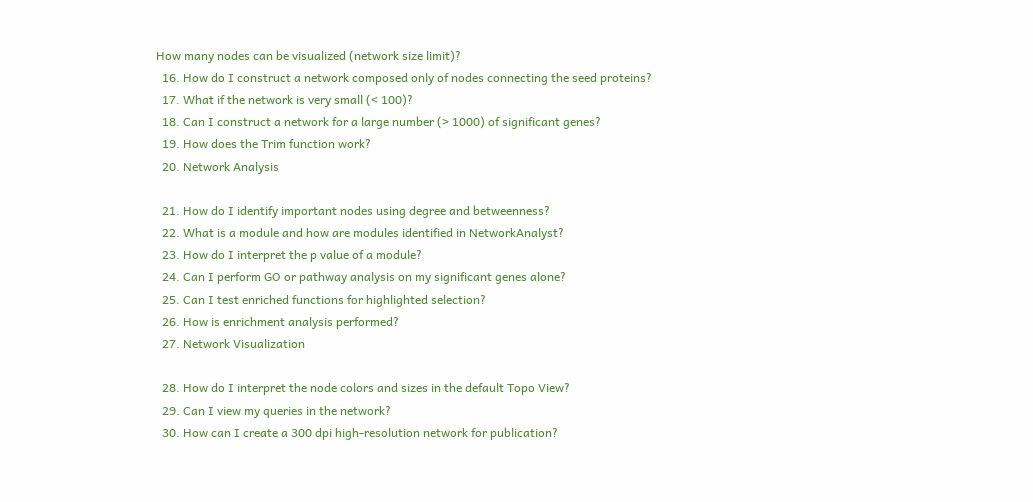How many nodes can be visualized (network size limit)?
  16. How do I construct a network composed only of nodes connecting the seed proteins?
  17. What if the network is very small (< 100)?
  18. Can I construct a network for a large number (> 1000) of significant genes?
  19. How does the Trim function work?
  20. Network Analysis

  21. How do I identify important nodes using degree and betweenness?
  22. What is a module and how are modules identified in NetworkAnalyst?
  23. How do I interpret the p value of a module?
  24. Can I perform GO or pathway analysis on my significant genes alone?
  25. Can I test enriched functions for highlighted selection?
  26. How is enrichment analysis performed?
  27. Network Visualization

  28. How do I interpret the node colors and sizes in the default Topo View?
  29. Can I view my queries in the network?
  30. How can I create a 300 dpi high-resolution network for publication?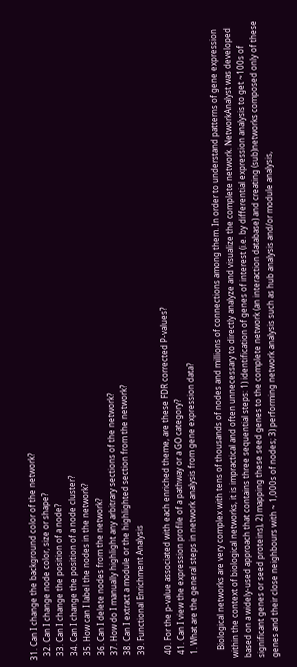31. Can I change the background color of the network?
  32. Can I change node color, size or shape?
  33. Can I change the position of a node?
  34. Can I change the position of a node cluster?
  35. How can I label the nodes in the network?
  36. Can I delete nodes from the network?
  37. How do I manually highlight any arbitrary sections of the network?
  38. Can I extract a module or the highlighted section from the network?
  39. Functional Enrichment Analysis

  40. For the p-value associated with each enriched theme, are these FDR corrected P-values?
  41. Can I view the expression profile of a pathway or a GO category?
  1. What are the general steps in network analysis from gene expression data?

    Biological networks are very complex with tens of thousands of nodes and millions of connections among them. In order to understand patterns of gene expression within the context of biological networks, it is impractical and often unnecessary to directly analyze and visualize the complete network. NetworkAnalyst was developed based on a widely-used approach that contains three sequential steps: 1) identification of genes of interest (i.e. by differential expression analysis to get ~100s of significant genes or seed proteins), 2) mapping these seed genes to the complete network (an interaction database) and creating (sub)networks composed only of these genes and their close neighbours with ~ 1,000s of nodes; 3) performing network analysis such as hub analysis and/or module analysis,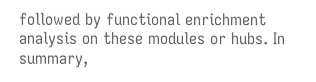followed by functional enrichment analysis on these modules or hubs. In summary,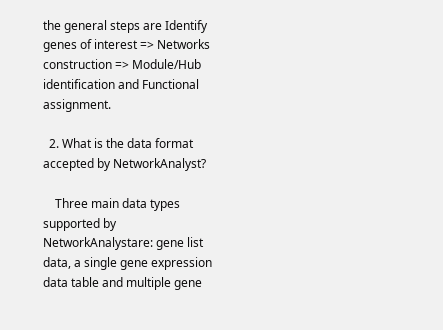the general steps are Identify genes of interest => Networks construction => Module/Hub identification and Functional assignment.

  2. What is the data format accepted by NetworkAnalyst?

    Three main data types supported by NetworkAnalystare: gene list data, a single gene expression data table and multiple gene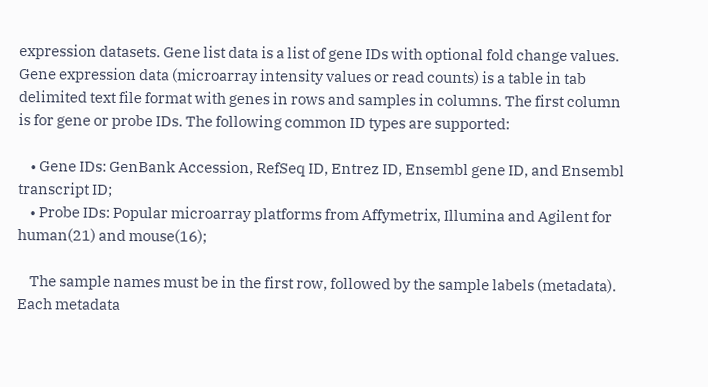expression datasets. Gene list data is a list of gene IDs with optional fold change values. Gene expression data (microarray intensity values or read counts) is a table in tab delimited text file format with genes in rows and samples in columns. The first column is for gene or probe IDs. The following common ID types are supported:

    • Gene IDs: GenBank Accession, RefSeq ID, Entrez ID, Ensembl gene ID, and Ensembl transcript ID;
    • Probe IDs: Popular microarray platforms from Affymetrix, Illumina and Agilent for human(21) and mouse(16);

    The sample names must be in the first row, followed by the sample labels (metadata). Each metadata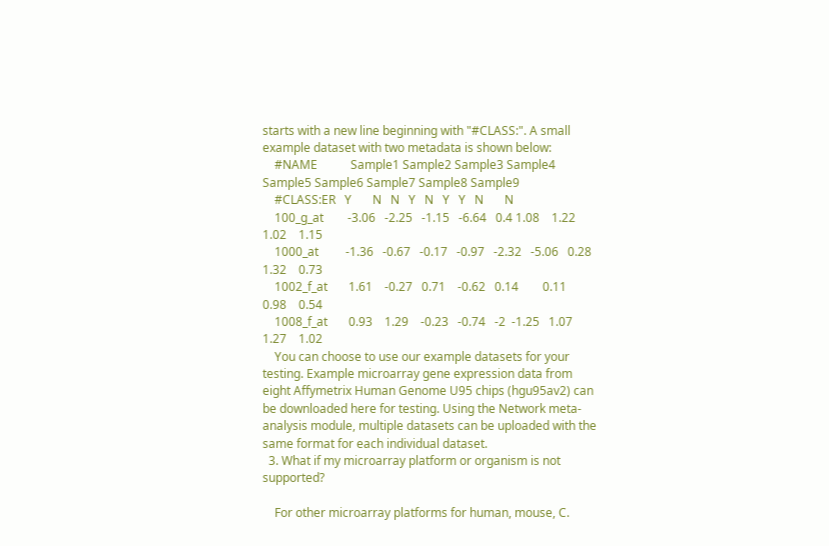starts with a new line beginning with "#CLASS:". A small example dataset with two metadata is shown below:
    #NAME           Sample1 Sample2 Sample3 Sample4 Sample5 Sample6 Sample7 Sample8 Sample9
    #CLASS:ER   Y       N   N   Y   N   Y   Y   N       N
    100_g_at        -3.06   -2.25   -1.15   -6.64   0.4 1.08    1.22    1.02    1.15
    1000_at         -1.36   -0.67   -0.17   -0.97   -2.32   -5.06   0.28    1.32    0.73
    1002_f_at       1.61    -0.27   0.71    -0.62   0.14        0.11    0.98    0.54
    1008_f_at       0.93    1.29    -0.23   -0.74   -2  -1.25   1.07    1.27    1.02
    You can choose to use our example datasets for your testing. Example microarray gene expression data from eight Affymetrix Human Genome U95 chips (hgu95av2) can be downloaded here for testing. Using the Network meta-analysis module, multiple datasets can be uploaded with the same format for each individual dataset.
  3. What if my microarray platform or organism is not supported?

    For other microarray platforms for human, mouse, C.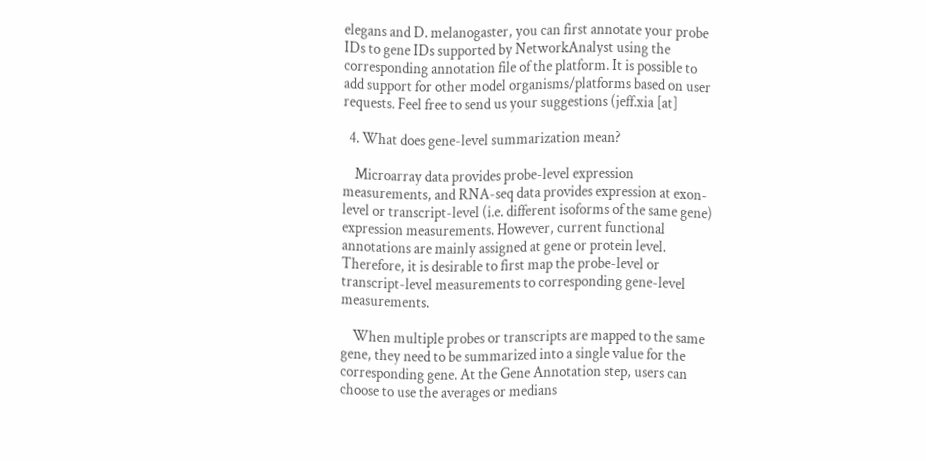elegans and D. melanogaster, you can first annotate your probe IDs to gene IDs supported by NetworkAnalyst using the corresponding annotation file of the platform. It is possible to add support for other model organisms/platforms based on user requests. Feel free to send us your suggestions (jeff.xia [at]

  4. What does gene-level summarization mean?

    Microarray data provides probe-level expression measurements, and RNA-seq data provides expression at exon-level or transcript-level (i.e. different isoforms of the same gene) expression measurements. However, current functional annotations are mainly assigned at gene or protein level. Therefore, it is desirable to first map the probe-level or transcript-level measurements to corresponding gene-level measurements.

    When multiple probes or transcripts are mapped to the same gene, they need to be summarized into a single value for the corresponding gene. At the Gene Annotation step, users can choose to use the averages or medians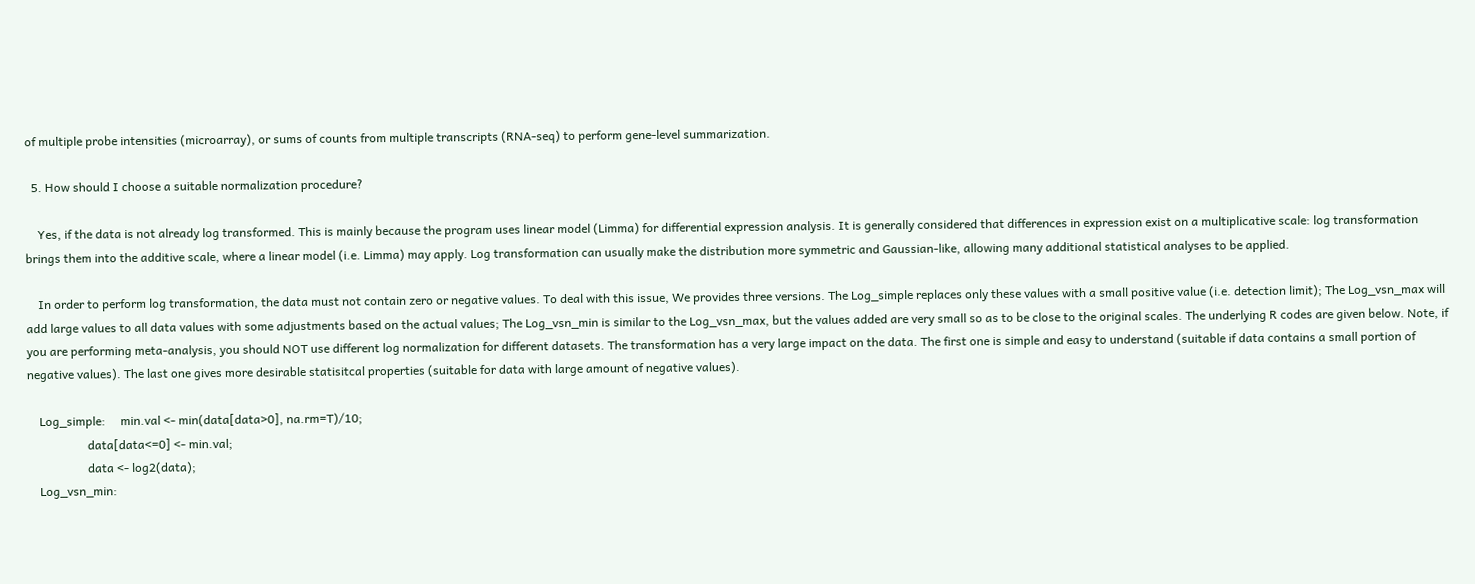of multiple probe intensities (microarray), or sums of counts from multiple transcripts (RNA-seq) to perform gene-level summarization.

  5. How should I choose a suitable normalization procedure?

    Yes, if the data is not already log transformed. This is mainly because the program uses linear model (Limma) for differential expression analysis. It is generally considered that differences in expression exist on a multiplicative scale: log transformation brings them into the additive scale, where a linear model (i.e. Limma) may apply. Log transformation can usually make the distribution more symmetric and Gaussian-like, allowing many additional statistical analyses to be applied.

    In order to perform log transformation, the data must not contain zero or negative values. To deal with this issue, We provides three versions. The Log_simple replaces only these values with a small positive value (i.e. detection limit); The Log_vsn_max will add large values to all data values with some adjustments based on the actual values; The Log_vsn_min is similar to the Log_vsn_max, but the values added are very small so as to be close to the original scales. The underlying R codes are given below. Note, if you are performing meta-analysis, you should NOT use different log normalization for different datasets. The transformation has a very large impact on the data. The first one is simple and easy to understand (suitable if data contains a small portion of negative values). The last one gives more desirable statisitcal properties (suitable for data with large amount of negative values).

    Log_simple:     min.val <- min(data[data>0], na.rm=T)/10;
                    data[data<=0] <- min.val;
                    data <- log2(data);
    Log_vsn_min: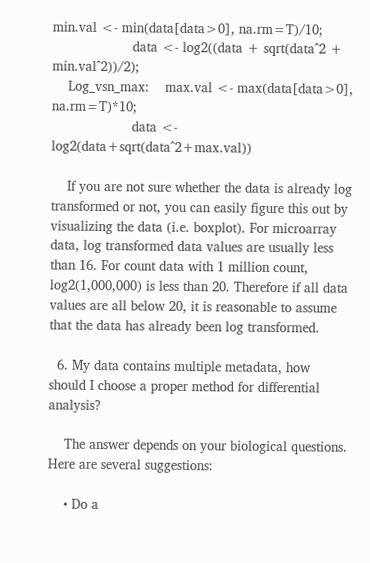min.val <- min(data[data>0], na.rm=T)/10;
                    data <- log2((data + sqrt(data^2 + min.val^2))/2);
    Log_vsn_max:    max.val <- max(data[data>0], na.rm=T)*10;
                    data <- log2(data+sqrt(data^2+max.val))

    If you are not sure whether the data is already log transformed or not, you can easily figure this out by visualizing the data (i.e. boxplot). For microarray data, log transformed data values are usually less than 16. For count data with 1 million count, log2(1,000,000) is less than 20. Therefore if all data values are all below 20, it is reasonable to assume that the data has already been log transformed.

  6. My data contains multiple metadata, how should I choose a proper method for differential analysis?

    The answer depends on your biological questions. Here are several suggestions:

    • Do a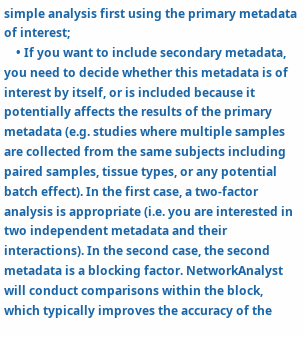simple analysis first using the primary metadata of interest;
    • If you want to include secondary metadata, you need to decide whether this metadata is of interest by itself, or is included because it potentially affects the results of the primary metadata (e.g. studies where multiple samples are collected from the same subjects including paired samples, tissue types, or any potential batch effect). In the first case, a two-factor analysis is appropriate (i.e. you are interested in two independent metadata and their interactions). In the second case, the second metadata is a blocking factor. NetworkAnalyst will conduct comparisons within the block, which typically improves the accuracy of the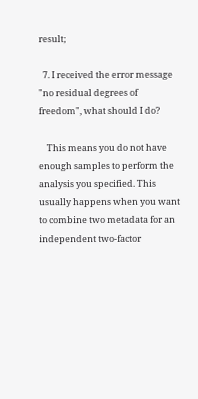result;

  7. I received the error message "no residual degrees of freedom", what should I do?

    This means you do not have enough samples to perform the analysis you specified. This usually happens when you want to combine two metadata for an independent two-factor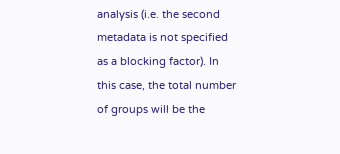analysis (i.e. the second metadata is not specified as a blocking factor). In this case, the total number of groups will be the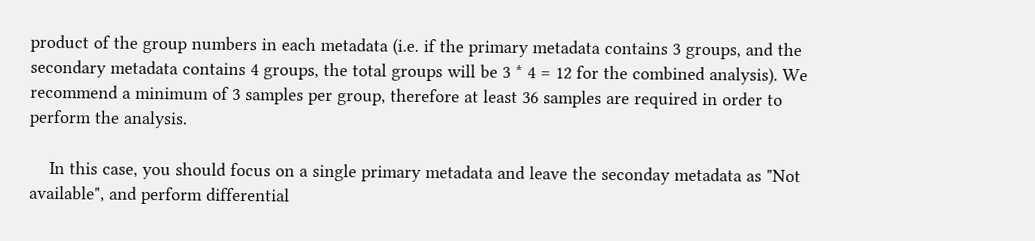product of the group numbers in each metadata (i.e. if the primary metadata contains 3 groups, and the secondary metadata contains 4 groups, the total groups will be 3 * 4 = 12 for the combined analysis). We recommend a minimum of 3 samples per group, therefore at least 36 samples are required in order to perform the analysis.

    In this case, you should focus on a single primary metadata and leave the seconday metadata as "Not available", and perform differential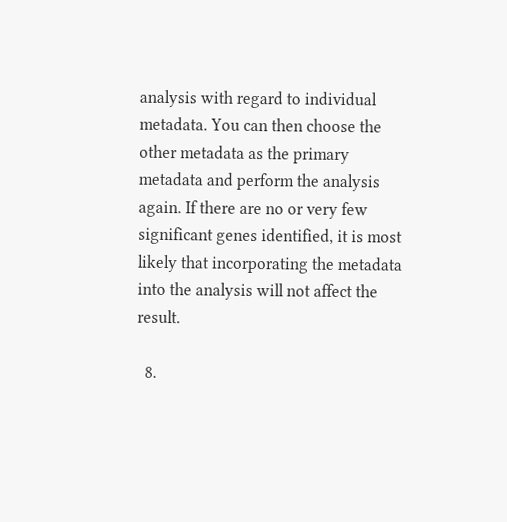analysis with regard to individual metadata. You can then choose the other metadata as the primary metadata and perform the analysis again. If there are no or very few significant genes identified, it is most likely that incorporating the metadata into the analysis will not affect the result.

  8.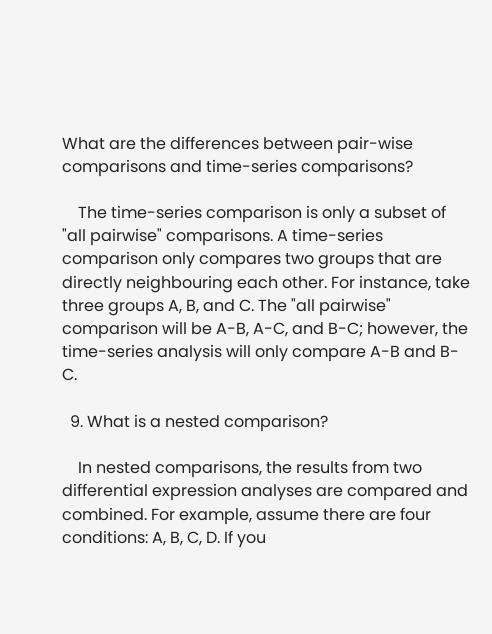What are the differences between pair-wise comparisons and time-series comparisons?

    The time-series comparison is only a subset of "all pairwise" comparisons. A time-series comparison only compares two groups that are directly neighbouring each other. For instance, take three groups A, B, and C. The "all pairwise" comparison will be A-B, A-C, and B-C; however, the time-series analysis will only compare A-B and B-C.

  9. What is a nested comparison?

    In nested comparisons, the results from two differential expression analyses are compared and combined. For example, assume there are four conditions: A, B, C, D. If you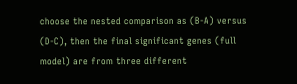choose the nested comparison as (B-A) versus (D-C), then the final significant genes (full model) are from three different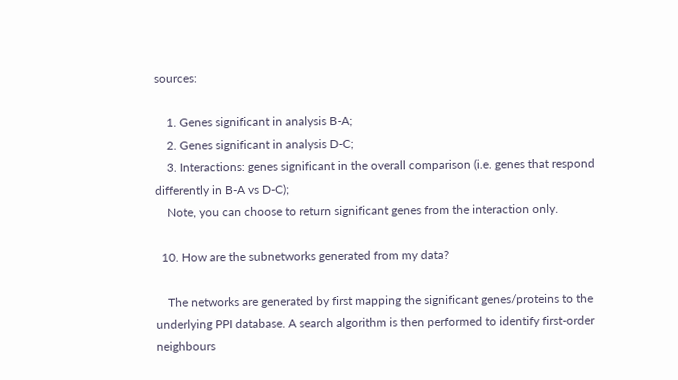sources:

    1. Genes significant in analysis B-A;
    2. Genes significant in analysis D-C;
    3. Interactions: genes significant in the overall comparison (i.e. genes that respond differently in B-A vs D-C);
    Note, you can choose to return significant genes from the interaction only.

  10. How are the subnetworks generated from my data?

    The networks are generated by first mapping the significant genes/proteins to the underlying PPI database. A search algorithm is then performed to identify first-order neighbours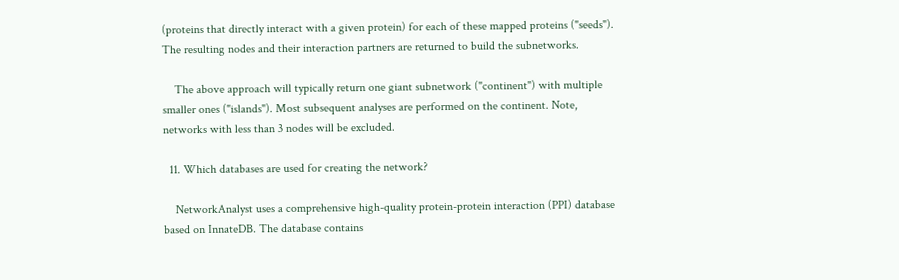(proteins that directly interact with a given protein) for each of these mapped proteins ("seeds"). The resulting nodes and their interaction partners are returned to build the subnetworks.

    The above approach will typically return one giant subnetwork ("continent") with multiple smaller ones ("islands"). Most subsequent analyses are performed on the continent. Note, networks with less than 3 nodes will be excluded.

  11. Which databases are used for creating the network?

    NetworkAnalyst uses a comprehensive high-quality protein-protein interaction (PPI) database based on InnateDB. The database contains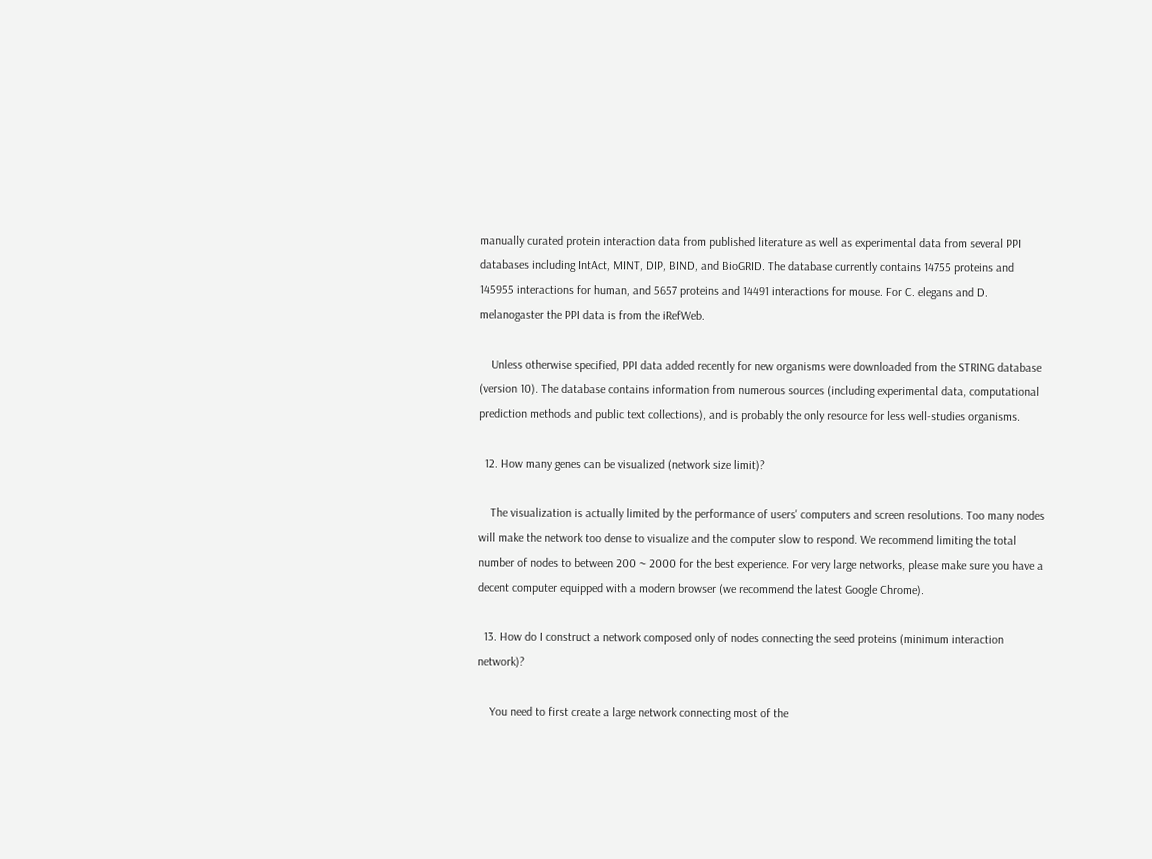manually curated protein interaction data from published literature as well as experimental data from several PPI databases including IntAct, MINT, DIP, BIND, and BioGRID. The database currently contains 14755 proteins and 145955 interactions for human, and 5657 proteins and 14491 interactions for mouse. For C. elegans and D. melanogaster the PPI data is from the iRefWeb.

    Unless otherwise specified, PPI data added recently for new organisms were downloaded from the STRING database (version 10). The database contains information from numerous sources (including experimental data, computational prediction methods and public text collections), and is probably the only resource for less well-studies organisms.

  12. How many genes can be visualized (network size limit)?

    The visualization is actually limited by the performance of users' computers and screen resolutions. Too many nodes will make the network too dense to visualize and the computer slow to respond. We recommend limiting the total number of nodes to between 200 ~ 2000 for the best experience. For very large networks, please make sure you have a decent computer equipped with a modern browser (we recommend the latest Google Chrome).

  13. How do I construct a network composed only of nodes connecting the seed proteins (minimum interaction network)?

    You need to first create a large network connecting most of the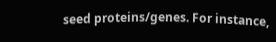seed proteins/genes. For instance,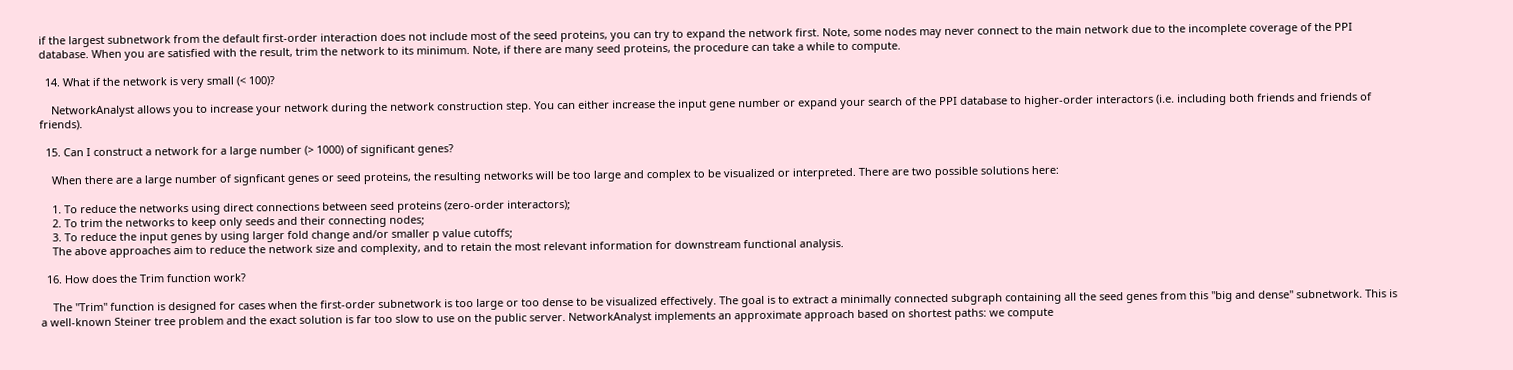if the largest subnetwork from the default first-order interaction does not include most of the seed proteins, you can try to expand the network first. Note, some nodes may never connect to the main network due to the incomplete coverage of the PPI database. When you are satisfied with the result, trim the network to its minimum. Note, if there are many seed proteins, the procedure can take a while to compute.

  14. What if the network is very small (< 100)?

    NetworkAnalyst allows you to increase your network during the network construction step. You can either increase the input gene number or expand your search of the PPI database to higher-order interactors (i.e. including both friends and friends of friends).

  15. Can I construct a network for a large number (> 1000) of significant genes?

    When there are a large number of signficant genes or seed proteins, the resulting networks will be too large and complex to be visualized or interpreted. There are two possible solutions here:

    1. To reduce the networks using direct connections between seed proteins (zero-order interactors);
    2. To trim the networks to keep only seeds and their connecting nodes;
    3. To reduce the input genes by using larger fold change and/or smaller p value cutoffs;
    The above approaches aim to reduce the network size and complexity, and to retain the most relevant information for downstream functional analysis.

  16. How does the Trim function work?

    The "Trim" function is designed for cases when the first-order subnetwork is too large or too dense to be visualized effectively. The goal is to extract a minimally connected subgraph containing all the seed genes from this "big and dense" subnetwork. This is a well-known Steiner tree problem and the exact solution is far too slow to use on the public server. NetworkAnalyst implements an approximate approach based on shortest paths: we compute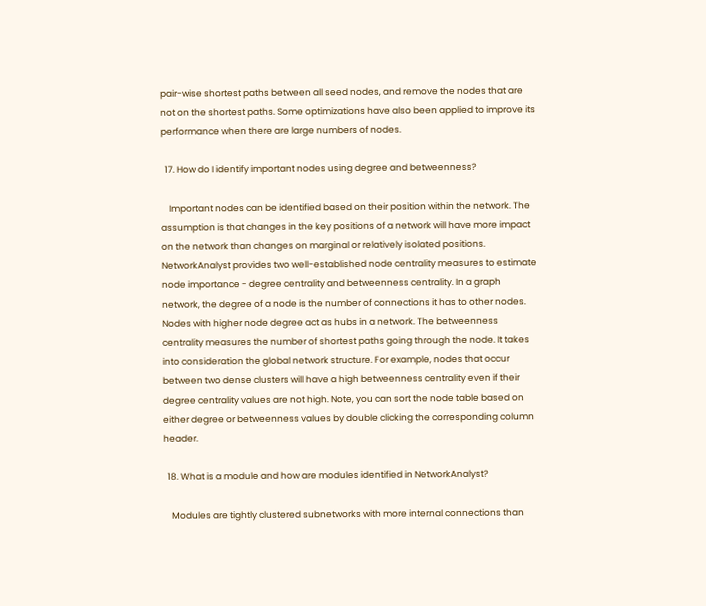pair-wise shortest paths between all seed nodes, and remove the nodes that are not on the shortest paths. Some optimizations have also been applied to improve its performance when there are large numbers of nodes.

  17. How do I identify important nodes using degree and betweenness?

    Important nodes can be identified based on their position within the network. The assumption is that changes in the key positions of a network will have more impact on the network than changes on marginal or relatively isolated positions. NetworkAnalyst provides two well-established node centrality measures to estimate node importance - degree centrality and betweenness centrality. In a graph network, the degree of a node is the number of connections it has to other nodes. Nodes with higher node degree act as hubs in a network. The betweenness centrality measures the number of shortest paths going through the node. It takes into consideration the global network structure. For example, nodes that occur between two dense clusters will have a high betweenness centrality even if their degree centrality values are not high. Note, you can sort the node table based on either degree or betweenness values by double clicking the corresponding column header.

  18. What is a module and how are modules identified in NetworkAnalyst?

    Modules are tightly clustered subnetworks with more internal connections than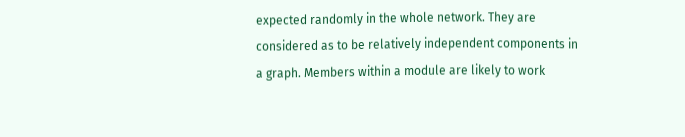expected randomly in the whole network. They are considered as to be relatively independent components in a graph. Members within a module are likely to work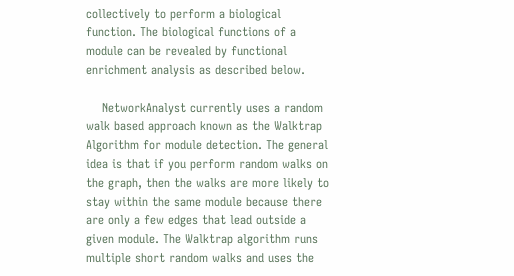collectively to perform a biological function. The biological functions of a module can be revealed by functional enrichment analysis as described below.

    NetworkAnalyst currently uses a random walk based approach known as the Walktrap Algorithm for module detection. The general idea is that if you perform random walks on the graph, then the walks are more likely to stay within the same module because there are only a few edges that lead outside a given module. The Walktrap algorithm runs multiple short random walks and uses the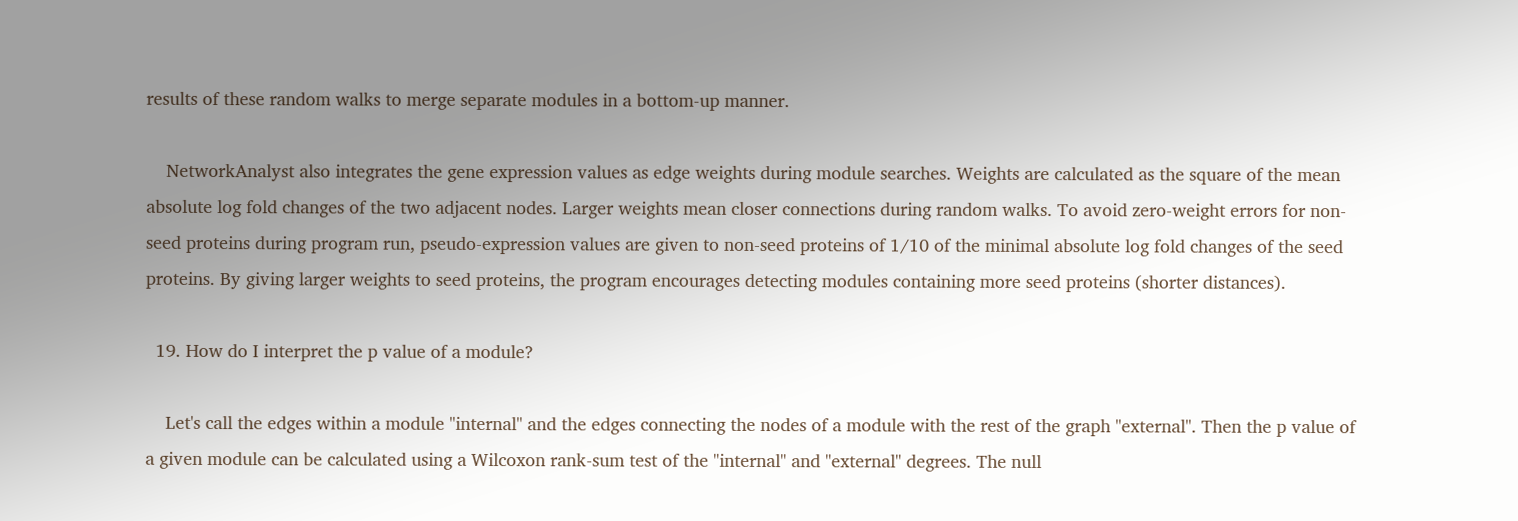results of these random walks to merge separate modules in a bottom-up manner.

    NetworkAnalyst also integrates the gene expression values as edge weights during module searches. Weights are calculated as the square of the mean absolute log fold changes of the two adjacent nodes. Larger weights mean closer connections during random walks. To avoid zero-weight errors for non-seed proteins during program run, pseudo-expression values are given to non-seed proteins of 1/10 of the minimal absolute log fold changes of the seed proteins. By giving larger weights to seed proteins, the program encourages detecting modules containing more seed proteins (shorter distances).

  19. How do I interpret the p value of a module?

    Let's call the edges within a module "internal" and the edges connecting the nodes of a module with the rest of the graph "external". Then the p value of a given module can be calculated using a Wilcoxon rank-sum test of the "internal" and "external" degrees. The null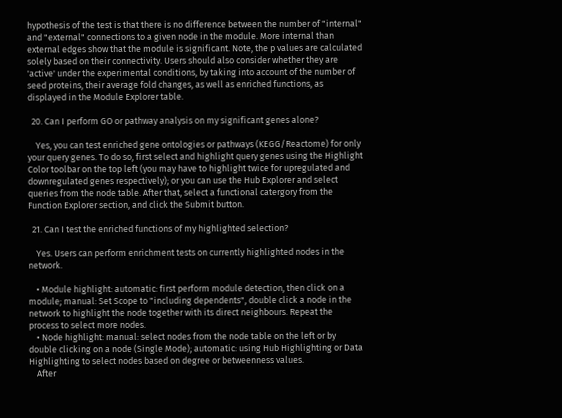hypothesis of the test is that there is no difference between the number of "internal" and "external" connections to a given node in the module. More internal than external edges show that the module is significant. Note, the p values are calculated solely based on their connectivity. Users should also consider whether they are 'active' under the experimental conditions, by taking into account of the number of seed proteins, their average fold changes, as well as enriched functions, as displayed in the Module Explorer table.

  20. Can I perform GO or pathway analysis on my significant genes alone?

    Yes, you can test enriched gene ontologies or pathways (KEGG/Reactome) for only your query genes. To do so, first select and highlight query genes using the Highlight Color toolbar on the top left (you may have to highlight twice for upregulated and downregulated genes respectively); or you can use the Hub Explorer and select queries from the node table. After that, select a functional catergory from the Function Explorer section, and click the Submit button.

  21. Can I test the enriched functions of my highlighted selection?

    Yes. Users can perform enrichment tests on currently highlighted nodes in the network.

    • Module highlight: automatic: first perform module detection, then click on a module; manual: Set Scope to "including dependents", double click a node in the network to highlight the node together with its direct neighbours. Repeat the process to select more nodes.
    • Node highlight: manual: select nodes from the node table on the left or by double clicking on a node (Single Mode); automatic: using Hub Highlighting or Data Highlighting to select nodes based on degree or betweenness values.
    After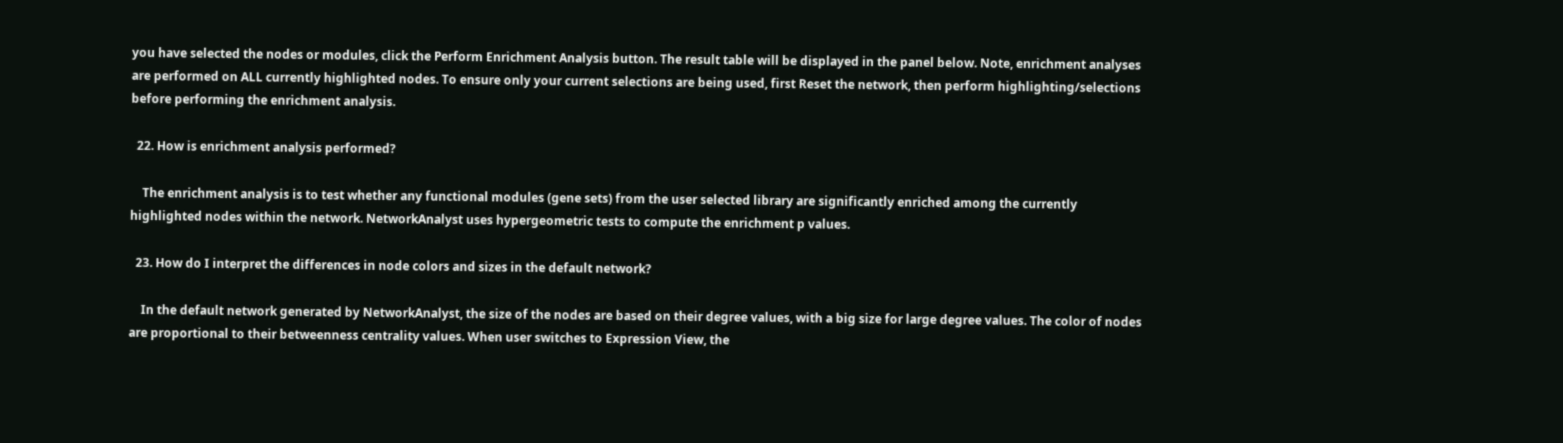you have selected the nodes or modules, click the Perform Enrichment Analysis button. The result table will be displayed in the panel below. Note, enrichment analyses are performed on ALL currently highlighted nodes. To ensure only your current selections are being used, first Reset the network, then perform highlighting/selections before performing the enrichment analysis.

  22. How is enrichment analysis performed?

    The enrichment analysis is to test whether any functional modules (gene sets) from the user selected library are significantly enriched among the currently highlighted nodes within the network. NetworkAnalyst uses hypergeometric tests to compute the enrichment p values.

  23. How do I interpret the differences in node colors and sizes in the default network?

    In the default network generated by NetworkAnalyst, the size of the nodes are based on their degree values, with a big size for large degree values. The color of nodes are proportional to their betweenness centrality values. When user switches to Expression View, the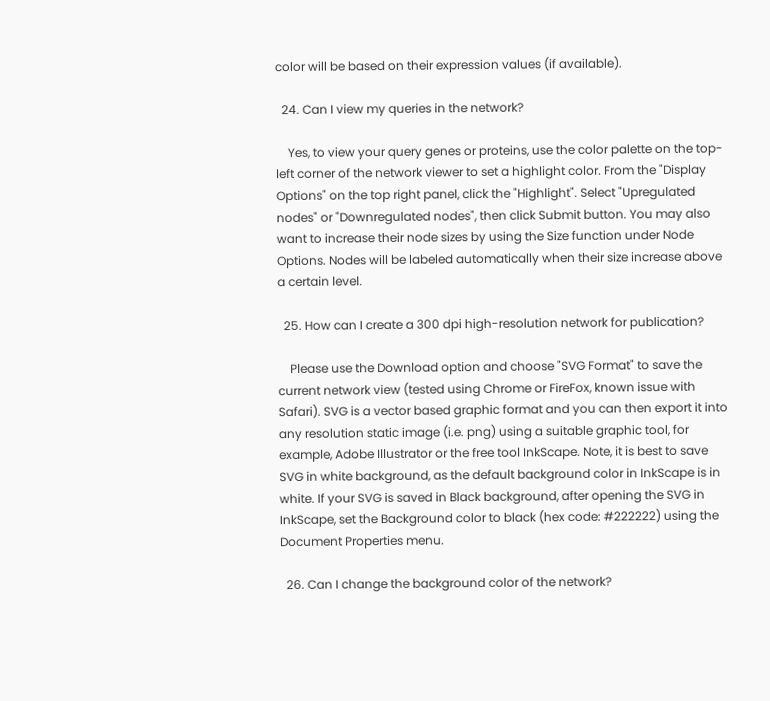color will be based on their expression values (if available).

  24. Can I view my queries in the network?

    Yes, to view your query genes or proteins, use the color palette on the top-left corner of the network viewer to set a highlight color. From the "Display Options" on the top right panel, click the "Highlight". Select "Upregulated nodes" or "Downregulated nodes", then click Submit button. You may also want to increase their node sizes by using the Size function under Node Options. Nodes will be labeled automatically when their size increase above a certain level.

  25. How can I create a 300 dpi high-resolution network for publication?

    Please use the Download option and choose "SVG Format" to save the current network view (tested using Chrome or FireFox, known issue with Safari). SVG is a vector based graphic format and you can then export it into any resolution static image (i.e. png) using a suitable graphic tool, for example, Adobe Illustrator or the free tool InkScape. Note, it is best to save SVG in white background, as the default background color in InkScape is in white. If your SVG is saved in Black background, after opening the SVG in InkScape, set the Background color to black (hex code: #222222) using the Document Properties menu.

  26. Can I change the background color of the network?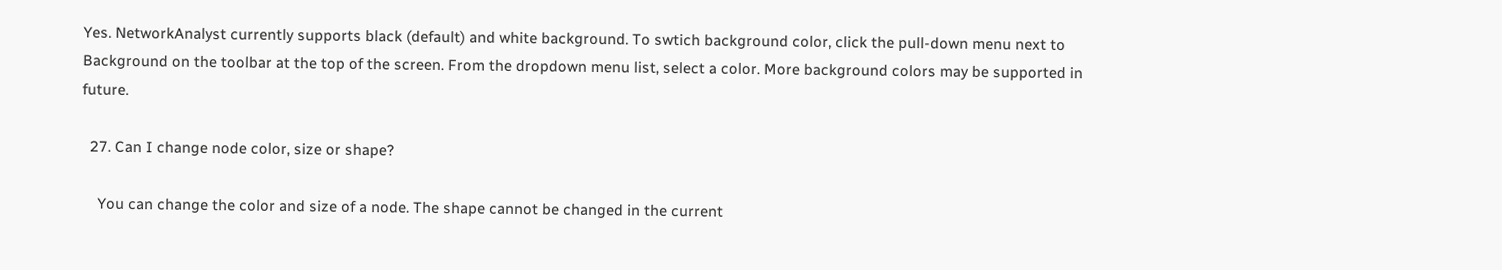Yes. NetworkAnalyst currently supports black (default) and white background. To swtich background color, click the pull-down menu next to Background on the toolbar at the top of the screen. From the dropdown menu list, select a color. More background colors may be supported in future.

  27. Can I change node color, size or shape?

    You can change the color and size of a node. The shape cannot be changed in the current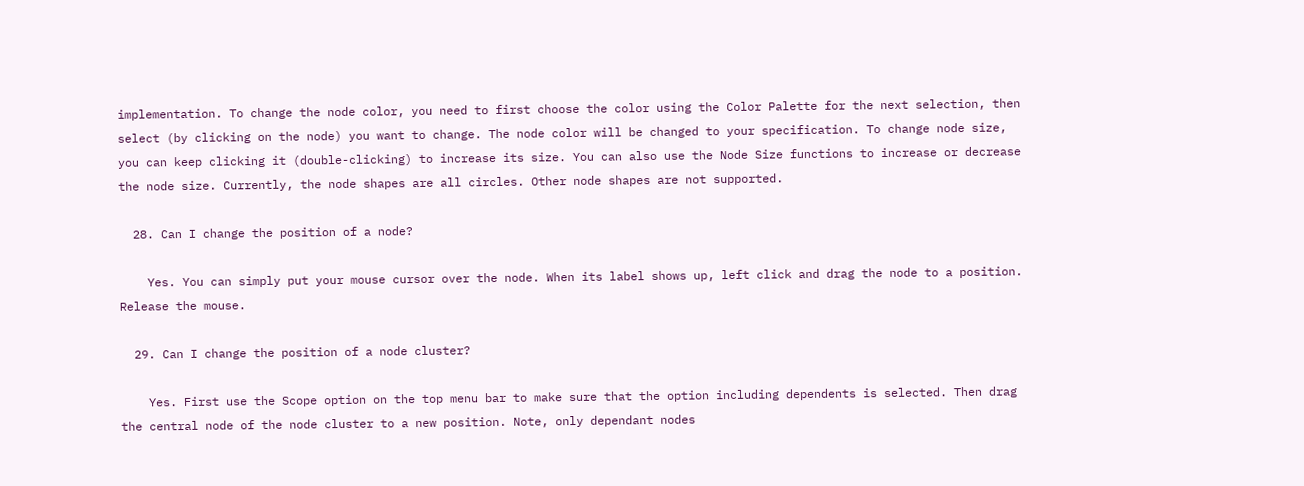implementation. To change the node color, you need to first choose the color using the Color Palette for the next selection, then select (by clicking on the node) you want to change. The node color will be changed to your specification. To change node size, you can keep clicking it (double-clicking) to increase its size. You can also use the Node Size functions to increase or decrease the node size. Currently, the node shapes are all circles. Other node shapes are not supported.

  28. Can I change the position of a node?

    Yes. You can simply put your mouse cursor over the node. When its label shows up, left click and drag the node to a position. Release the mouse.

  29. Can I change the position of a node cluster?

    Yes. First use the Scope option on the top menu bar to make sure that the option including dependents is selected. Then drag the central node of the node cluster to a new position. Note, only dependant nodes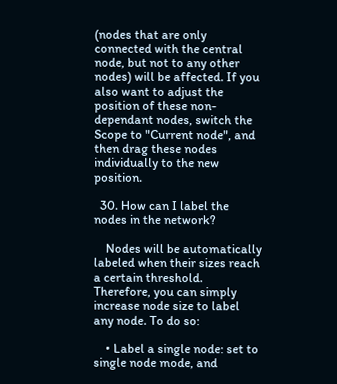(nodes that are only connected with the central node, but not to any other nodes) will be affected. If you also want to adjust the position of these non-dependant nodes, switch the Scope to "Current node", and then drag these nodes individually to the new position.

  30. How can I label the nodes in the network?

    Nodes will be automatically labeled when their sizes reach a certain threshold. Therefore, you can simply increase node size to label any node. To do so:

    • Label a single node: set to single node mode, and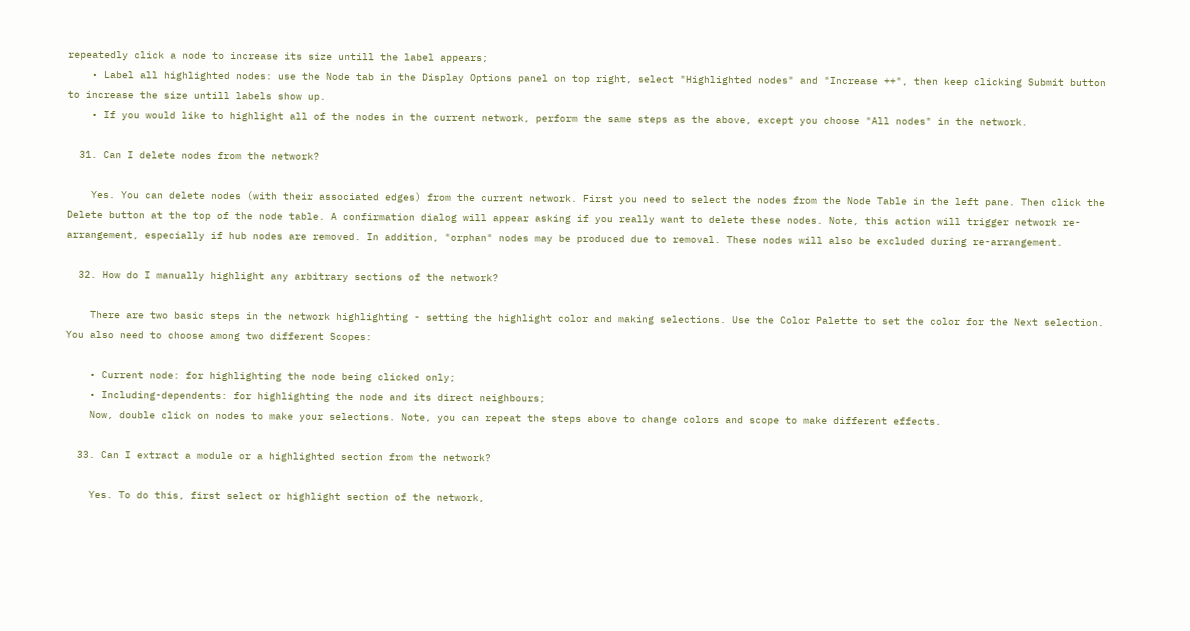repeatedly click a node to increase its size untill the label appears;
    • Label all highlighted nodes: use the Node tab in the Display Options panel on top right, select "Highlighted nodes" and "Increase ++", then keep clicking Submit button to increase the size untill labels show up.
    • If you would like to highlight all of the nodes in the current network, perform the same steps as the above, except you choose "All nodes" in the network.

  31. Can I delete nodes from the network?

    Yes. You can delete nodes (with their associated edges) from the current network. First you need to select the nodes from the Node Table in the left pane. Then click the Delete button at the top of the node table. A confirmation dialog will appear asking if you really want to delete these nodes. Note, this action will trigger network re-arrangement, especially if hub nodes are removed. In addition, "orphan" nodes may be produced due to removal. These nodes will also be excluded during re-arrangement.

  32. How do I manually highlight any arbitrary sections of the network?

    There are two basic steps in the network highlighting - setting the highlight color and making selections. Use the Color Palette to set the color for the Next selection. You also need to choose among two different Scopes:

    • Current node: for highlighting the node being clicked only;
    • Including-dependents: for highlighting the node and its direct neighbours;
    Now, double click on nodes to make your selections. Note, you can repeat the steps above to change colors and scope to make different effects.

  33. Can I extract a module or a highlighted section from the network?

    Yes. To do this, first select or highlight section of the network,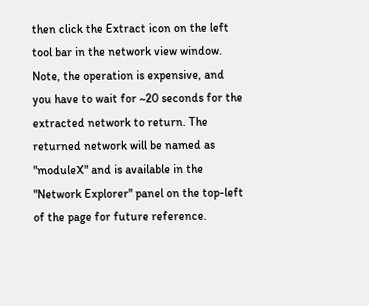then click the Extract icon on the left tool bar in the network view window. Note, the operation is expensive, and you have to wait for ~20 seconds for the extracted network to return. The returned network will be named as "moduleX" and is available in the "Network Explorer" panel on the top-left of the page for future reference.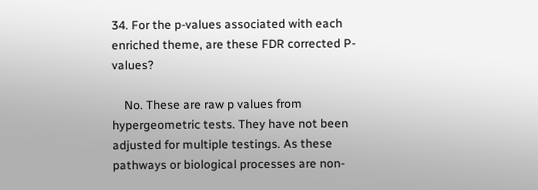34. For the p-values associated with each enriched theme, are these FDR corrected P-values?

    No. These are raw p values from hypergeometric tests. They have not been adjusted for multiple testings. As these pathways or biological processes are non-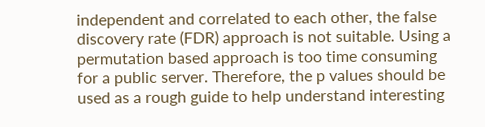independent and correlated to each other, the false discovery rate (FDR) approach is not suitable. Using a permutation based approach is too time consuming for a public server. Therefore, the p values should be used as a rough guide to help understand interesting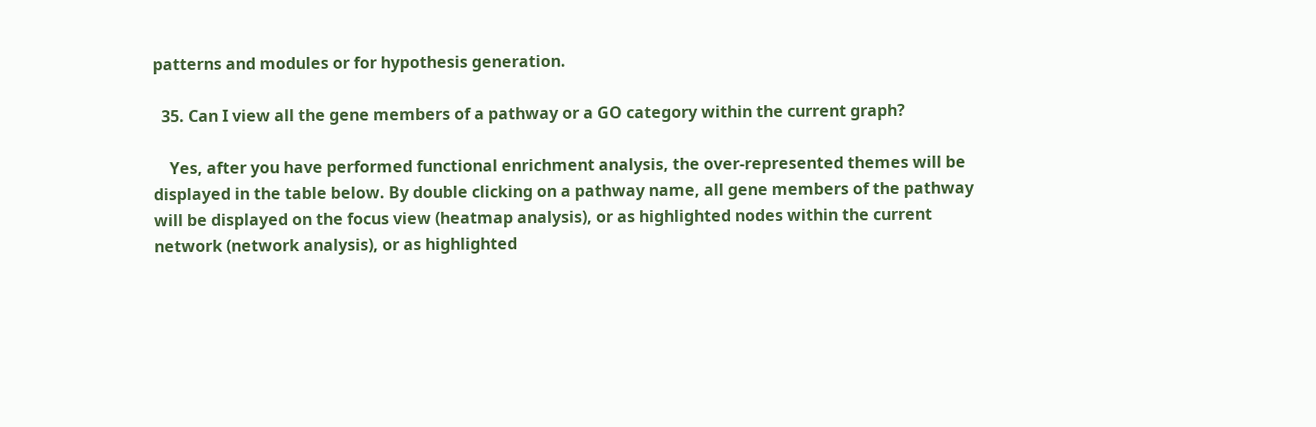patterns and modules or for hypothesis generation.

  35. Can I view all the gene members of a pathway or a GO category within the current graph?

    Yes, after you have performed functional enrichment analysis, the over-represented themes will be displayed in the table below. By double clicking on a pathway name, all gene members of the pathway will be displayed on the focus view (heatmap analysis), or as highlighted nodes within the current network (network analysis), or as highlighted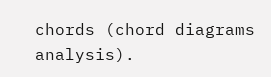chords (chord diagrams analysis).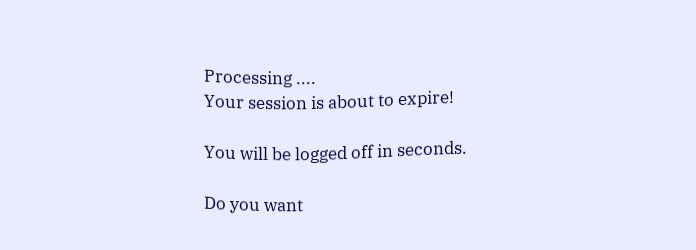Processing ....
Your session is about to expire!

You will be logged off in seconds.

Do you want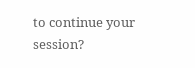to continue your session?